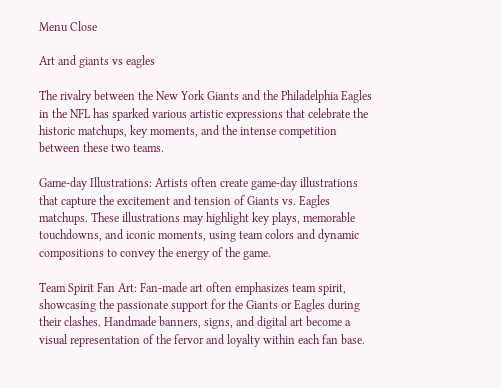Menu Close

Art and giants vs eagles

The rivalry between the New York Giants and the Philadelphia Eagles in the NFL has sparked various artistic expressions that celebrate the historic matchups, key moments, and the intense competition between these two teams.

Game-day Illustrations: Artists often create game-day illustrations that capture the excitement and tension of Giants vs. Eagles matchups. These illustrations may highlight key plays, memorable touchdowns, and iconic moments, using team colors and dynamic compositions to convey the energy of the game.

Team Spirit Fan Art: Fan-made art often emphasizes team spirit, showcasing the passionate support for the Giants or Eagles during their clashes. Handmade banners, signs, and digital art become a visual representation of the fervor and loyalty within each fan base.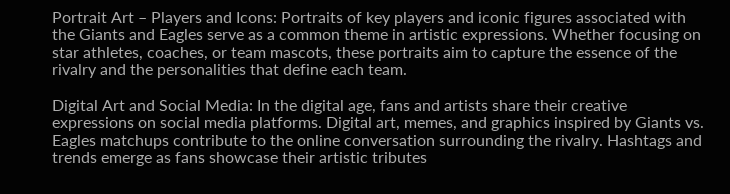Portrait Art – Players and Icons: Portraits of key players and iconic figures associated with the Giants and Eagles serve as a common theme in artistic expressions. Whether focusing on star athletes, coaches, or team mascots, these portraits aim to capture the essence of the rivalry and the personalities that define each team.

Digital Art and Social Media: In the digital age, fans and artists share their creative expressions on social media platforms. Digital art, memes, and graphics inspired by Giants vs. Eagles matchups contribute to the online conversation surrounding the rivalry. Hashtags and trends emerge as fans showcase their artistic tributes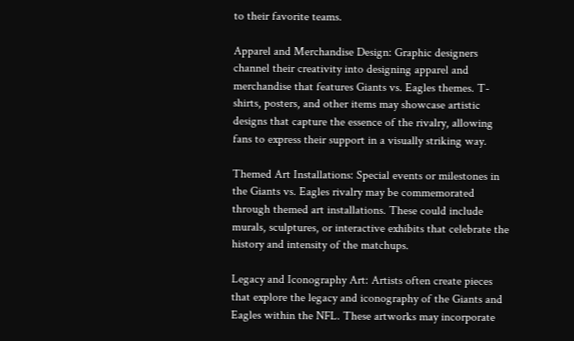to their favorite teams.

Apparel and Merchandise Design: Graphic designers channel their creativity into designing apparel and merchandise that features Giants vs. Eagles themes. T-shirts, posters, and other items may showcase artistic designs that capture the essence of the rivalry, allowing fans to express their support in a visually striking way.

Themed Art Installations: Special events or milestones in the Giants vs. Eagles rivalry may be commemorated through themed art installations. These could include murals, sculptures, or interactive exhibits that celebrate the history and intensity of the matchups.

Legacy and Iconography Art: Artists often create pieces that explore the legacy and iconography of the Giants and Eagles within the NFL. These artworks may incorporate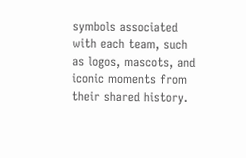symbols associated with each team, such as logos, mascots, and iconic moments from their shared history.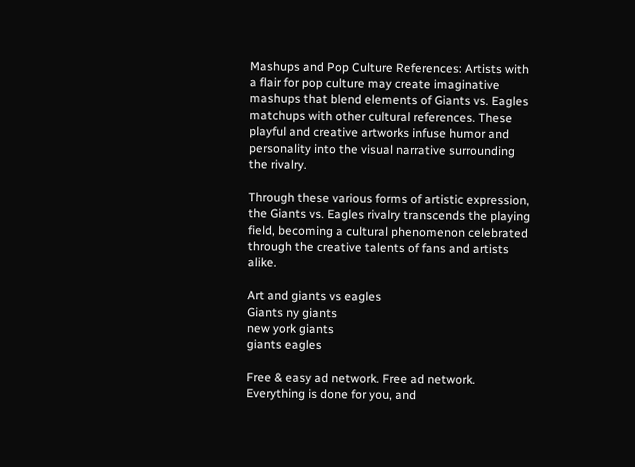Mashups and Pop Culture References: Artists with a flair for pop culture may create imaginative mashups that blend elements of Giants vs. Eagles matchups with other cultural references. These playful and creative artworks infuse humor and personality into the visual narrative surrounding the rivalry.

Through these various forms of artistic expression, the Giants vs. Eagles rivalry transcends the playing field, becoming a cultural phenomenon celebrated through the creative talents of fans and artists alike.

Art and giants vs eagles
Giants ny giants
new york giants
giants eagles

Free & easy ad network. Free ad network. Everything is done for you, and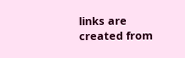links are created from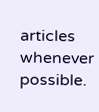articles whenever possible.